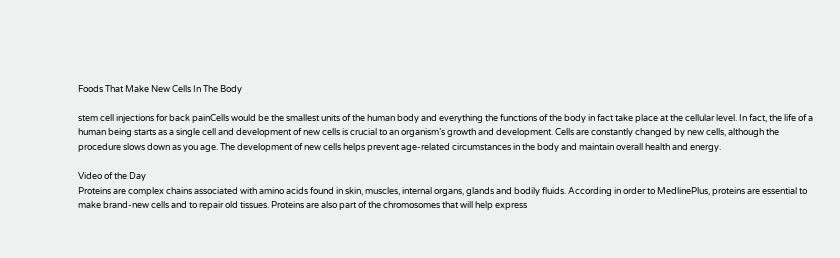Foods That Make New Cells In The Body

stem cell injections for back painCells would be the smallest units of the human body and everything the functions of the body in fact take place at the cellular level. In fact, the life of a human being starts as a single cell and development of new cells is crucial to an organism’s growth and development. Cells are constantly changed by new cells, although the procedure slows down as you age. The development of new cells helps prevent age-related circumstances in the body and maintain overall health and energy.

Video of the Day
Proteins are complex chains associated with amino acids found in skin, muscles, internal organs, glands and bodily fluids. According in order to MedlinePlus, proteins are essential to make brand-new cells and to repair old tissues. Proteins are also part of the chromosomes that will help express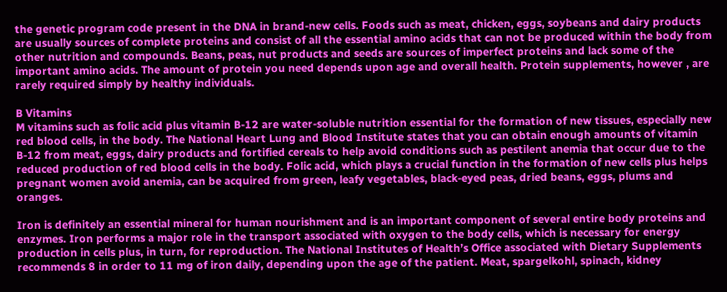the genetic program code present in the DNA in brand-new cells. Foods such as meat, chicken, eggs, soybeans and dairy products are usually sources of complete proteins and consist of all the essential amino acids that can not be produced within the body from other nutrition and compounds. Beans, peas, nut products and seeds are sources of imperfect proteins and lack some of the important amino acids. The amount of protein you need depends upon age and overall health. Protein supplements, however , are rarely required simply by healthy individuals.

B Vitamins
M vitamins such as folic acid plus vitamin B-12 are water-soluble nutrition essential for the formation of new tissues, especially new red blood cells, in the body. The National Heart Lung and Blood Institute states that you can obtain enough amounts of vitamin B-12 from meat, eggs, dairy products and fortified cereals to help avoid conditions such as pestilent anemia that occur due to the reduced production of red blood cells in the body. Folic acid, which plays a crucial function in the formation of new cells plus helps pregnant women avoid anemia, can be acquired from green, leafy vegetables, black-eyed peas, dried beans, eggs, plums and oranges.

Iron is definitely an essential mineral for human nourishment and is an important component of several entire body proteins and enzymes. Iron performs a major role in the transport associated with oxygen to the body cells, which is necessary for energy production in cells plus, in turn, for reproduction. The National Institutes of Health’s Office associated with Dietary Supplements recommends 8 in order to 11 mg of iron daily, depending upon the age of the patient. Meat, spargelkohl, spinach, kidney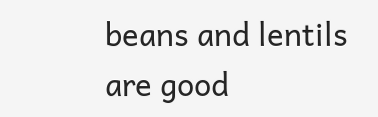beans and lentils are good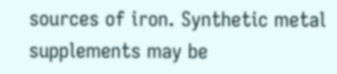sources of iron. Synthetic metal supplements may be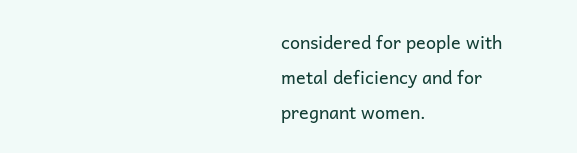considered for people with metal deficiency and for pregnant women.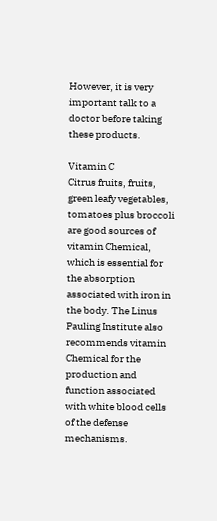However, it is very important talk to a doctor before taking these products.

Vitamin C
Citrus fruits, fruits, green leafy vegetables, tomatoes plus broccoli are good sources of vitamin Chemical, which is essential for the absorption associated with iron in the body. The Linus Pauling Institute also recommends vitamin Chemical for the production and function associated with white blood cells of the defense mechanisms.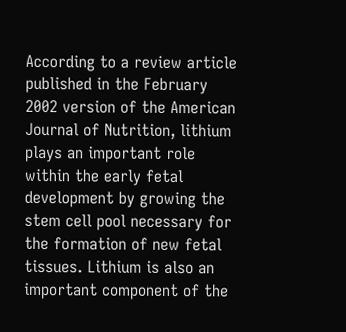According to a review article published in the February 2002 version of the American Journal of Nutrition, lithium plays an important role within the early fetal development by growing the stem cell pool necessary for the formation of new fetal tissues. Lithium is also an important component of the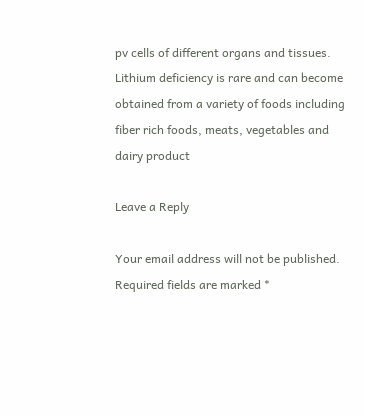pv cells of different organs and tissues. Lithium deficiency is rare and can become obtained from a variety of foods including fiber rich foods, meats, vegetables and dairy product

Leave a Reply

Your email address will not be published. Required fields are marked *